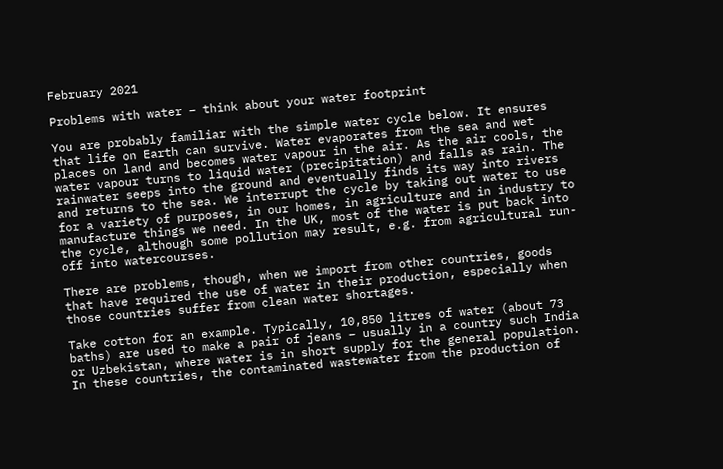February 2021

Problems with water – think about your water footprint

You are probably familiar with the simple water cycle below. It ensures that life on Earth can survive. Water evaporates from the sea and wet places on land and becomes water vapour in the air. As the air cools, the water vapour turns to liquid water (precipitation) and falls as rain. The rainwater seeps into the ground and eventually finds its way into rivers and returns to the sea. We interrupt the cycle by taking out water to use for a variety of purposes, in our homes, in agriculture and in industry to manufacture things we need. In the UK, most of the water is put back into the cycle, although some pollution may result, e.g. from agricultural run-off into watercourses.

There are problems, though, when we import from other countries, goods that have required the use of water in their production, especially when those countries suffer from clean water shortages.

Take cotton for an example. Typically, 10,850 litres of water (about 73 baths) are used to make a pair of jeans – usually in a country such India or Uzbekistan, where water is in short supply for the general population. In these countries, the contaminated wastewater from the production of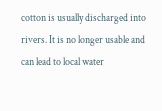cotton is usually discharged into rivers. It is no longer usable and can lead to local water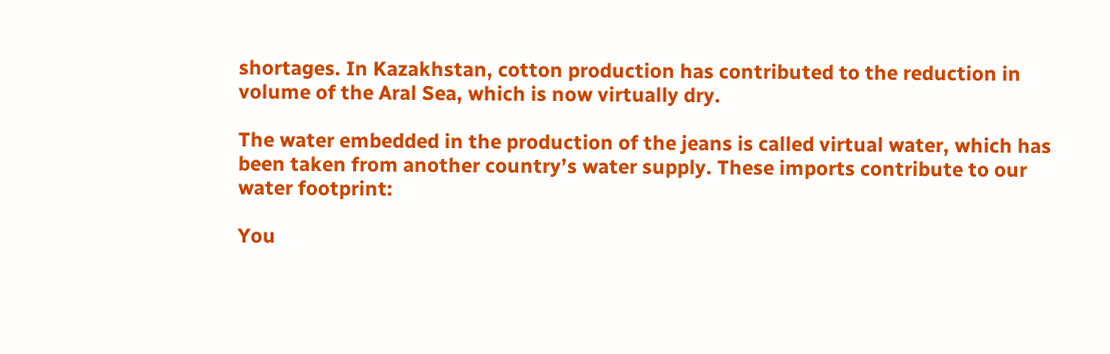shortages. In Kazakhstan, cotton production has contributed to the reduction in volume of the Aral Sea, which is now virtually dry.

The water embedded in the production of the jeans is called virtual water, which has been taken from another country’s water supply. These imports contribute to our water footprint:

You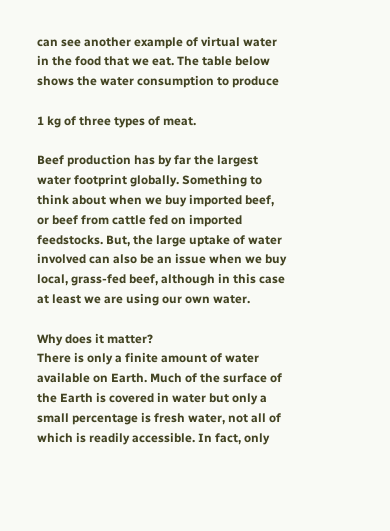can see another example of virtual water in the food that we eat. The table below shows the water consumption to produce

1 kg of three types of meat.

Beef production has by far the largest water footprint globally. Something to think about when we buy imported beef, or beef from cattle fed on imported feedstocks. But, the large uptake of water involved can also be an issue when we buy local, grass-fed beef, although in this case at least we are using our own water.

Why does it matter?
There is only a finite amount of water available on Earth. Much of the surface of the Earth is covered in water but only a small percentage is fresh water, not all of which is readily accessible. In fact, only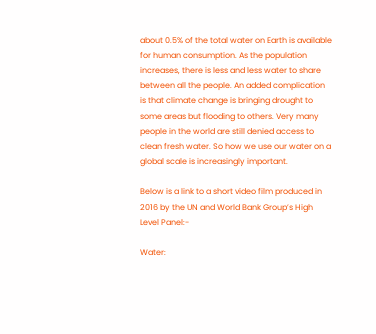about 0.5% of the total water on Earth is available for human consumption. As the population increases, there is less and less water to share between all the people. An added complication is that climate change is bringing drought to some areas but flooding to others. Very many people in the world are still denied access to clean fresh water. So how we use our water on a global scale is increasingly important.

Below is a link to a short video film produced in 2016 by the UN and World Bank Group’s High Level Panel:-

Water: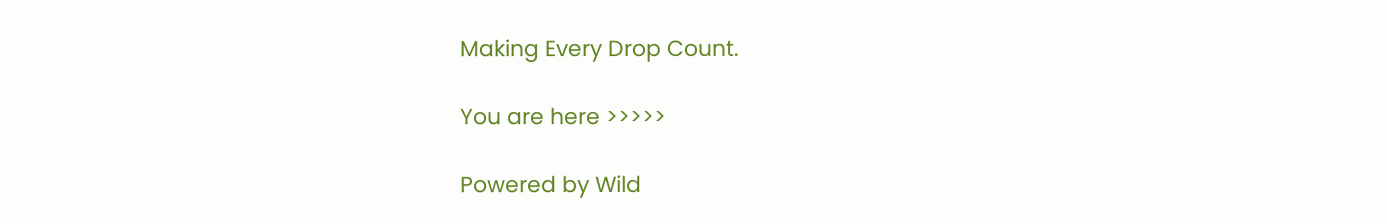Making Every Drop Count.

You are here >>>>>

Powered by Wild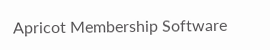Apricot Membership Software